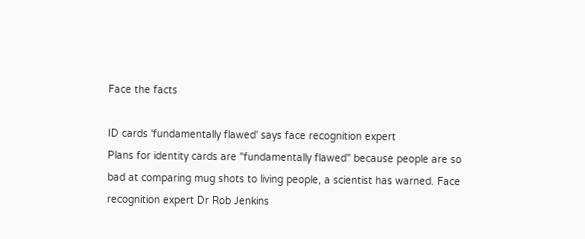Face the facts

ID cards 'fundamentally flawed' says face recognition expert
Plans for identity cards are "fundamentally flawed" because people are so bad at comparing mug shots to living people, a scientist has warned. Face recognition expert Dr Rob Jenkins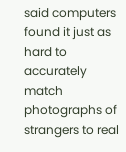said computers found it just as hard to accurately match photographs of strangers to real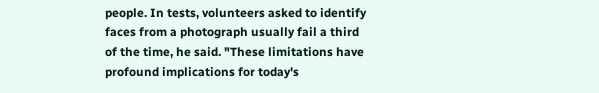people. In tests, volunteers asked to identify faces from a photograph usually fail a third of the time, he said. "These limitations have profound implications for today's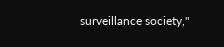surveillance society,"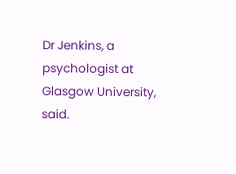Dr Jenkins, a psychologist at Glasgow University, said.